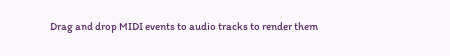Drag and drop MIDI events to audio tracks to render them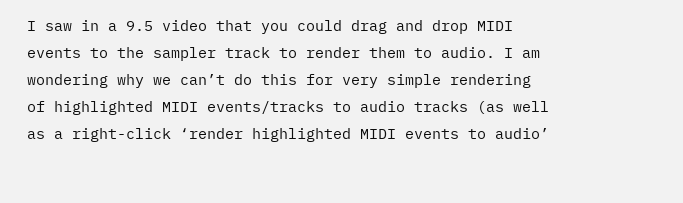I saw in a 9.5 video that you could drag and drop MIDI events to the sampler track to render them to audio. I am wondering why we can’t do this for very simple rendering of highlighted MIDI events/tracks to audio tracks (as well as a right-click ‘render highlighted MIDI events to audio’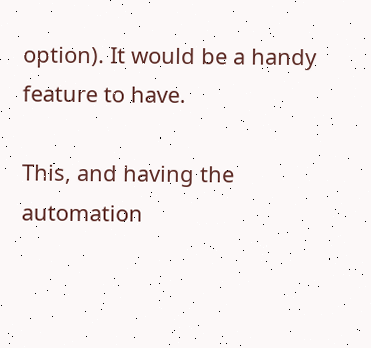option). It would be a handy feature to have.

This, and having the automation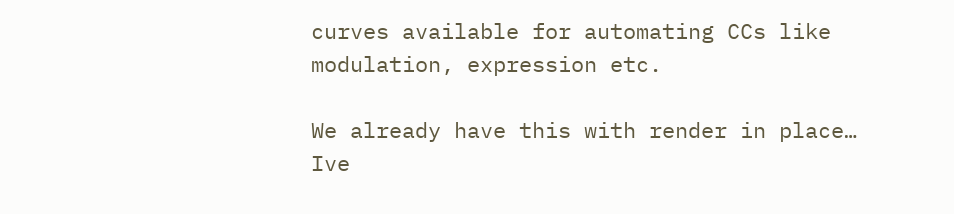curves available for automating CCs like modulation, expression etc.

We already have this with render in place…
Ive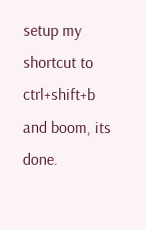setup my shortcut to ctrl+shift+b and boom, its done.